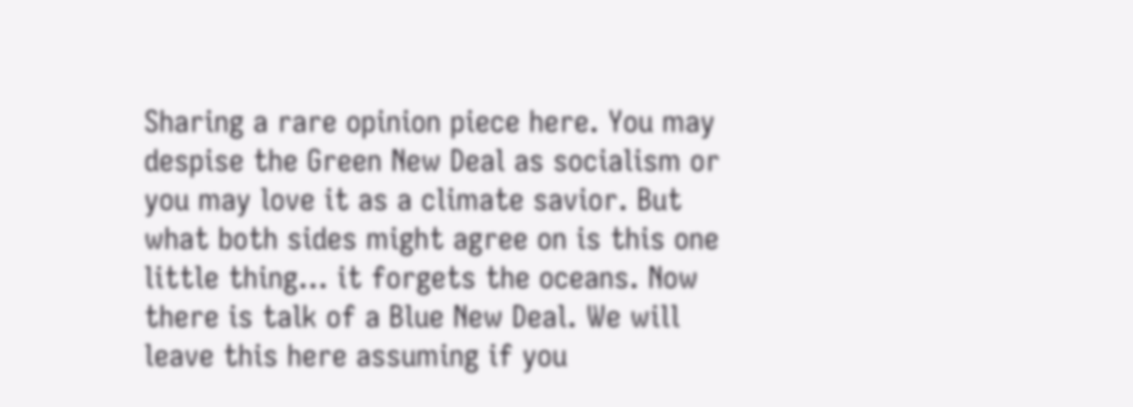Sharing a rare opinion piece here. You may despise the Green New Deal as socialism or you may love it as a climate savior. But what both sides might agree on is this one little thing… it forgets the oceans. Now there is talk of a Blue New Deal. We will leave this here assuming if you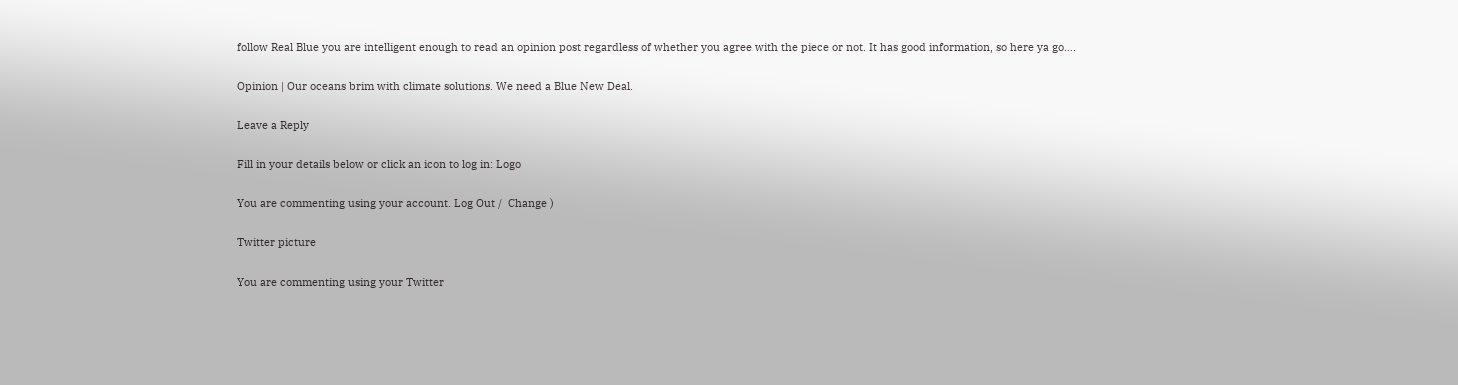follow Real Blue you are intelligent enough to read an opinion post regardless of whether you agree with the piece or not. It has good information, so here ya go….

Opinion | Our oceans brim with climate solutions. We need a Blue New Deal.

Leave a Reply

Fill in your details below or click an icon to log in: Logo

You are commenting using your account. Log Out /  Change )

Twitter picture

You are commenting using your Twitter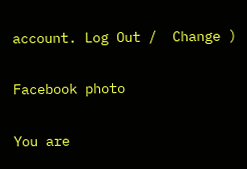account. Log Out /  Change )

Facebook photo

You are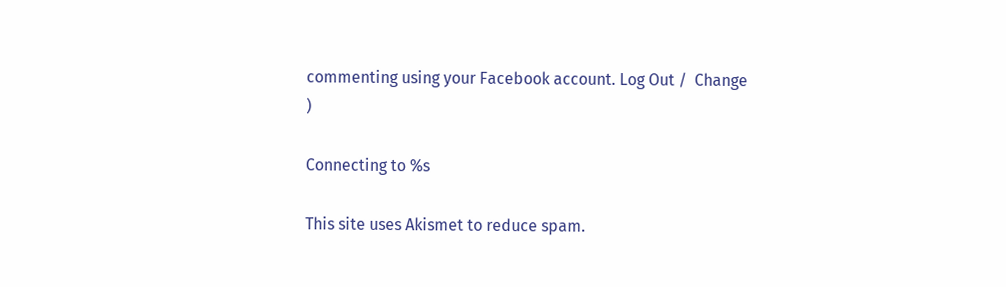commenting using your Facebook account. Log Out /  Change )

Connecting to %s

This site uses Akismet to reduce spam.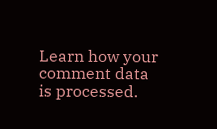Learn how your comment data is processed.